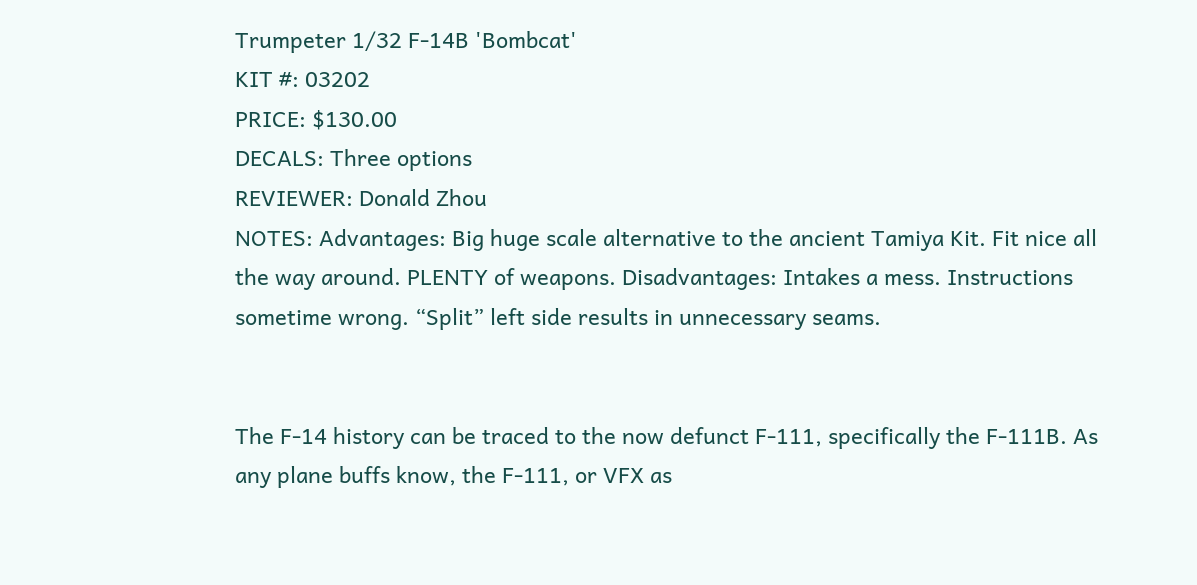Trumpeter 1/32 F-14B 'Bombcat'
KIT #: 03202
PRICE: $130.00
DECALS: Three options
REVIEWER: Donald Zhou
NOTES: Advantages: Big huge scale alternative to the ancient Tamiya Kit. Fit nice all the way around. PLENTY of weapons. Disadvantages: Intakes a mess. Instructions sometime wrong. “Split” left side results in unnecessary seams.


The F-14 history can be traced to the now defunct F-111, specifically the F-111B. As any plane buffs know, the F-111, or VFX as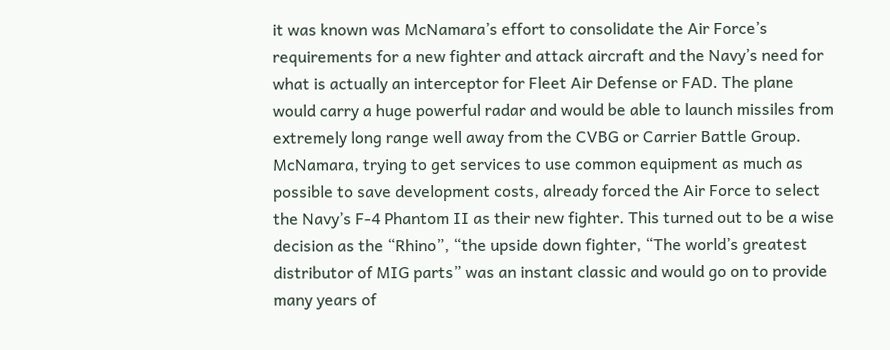it was known was McNamara’s effort to consolidate the Air Force’s requirements for a new fighter and attack aircraft and the Navy’s need for what is actually an interceptor for Fleet Air Defense or FAD. The plane would carry a huge powerful radar and would be able to launch missiles from extremely long range well away from the CVBG or Carrier Battle Group. McNamara, trying to get services to use common equipment as much as possible to save development costs, already forced the Air Force to select the Navy’s F-4 Phantom II as their new fighter. This turned out to be a wise decision as the “Rhino”, “the upside down fighter, “The world’s greatest distributor of MIG parts” was an instant classic and would go on to provide many years of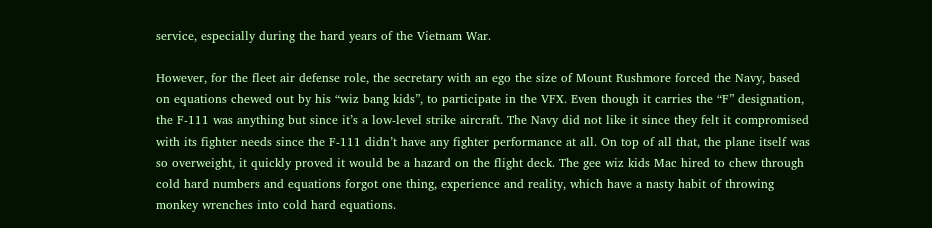service, especially during the hard years of the Vietnam War.

However, for the fleet air defense role, the secretary with an ego the size of Mount Rushmore forced the Navy, based on equations chewed out by his “wiz bang kids”, to participate in the VFX. Even though it carries the “F” designation, the F-111 was anything but since it’s a low-level strike aircraft. The Navy did not like it since they felt it compromised with its fighter needs since the F-111 didn’t have any fighter performance at all. On top of all that, the plane itself was so overweight, it quickly proved it would be a hazard on the flight deck. The gee wiz kids Mac hired to chew through cold hard numbers and equations forgot one thing, experience and reality, which have a nasty habit of throwing monkey wrenches into cold hard equations.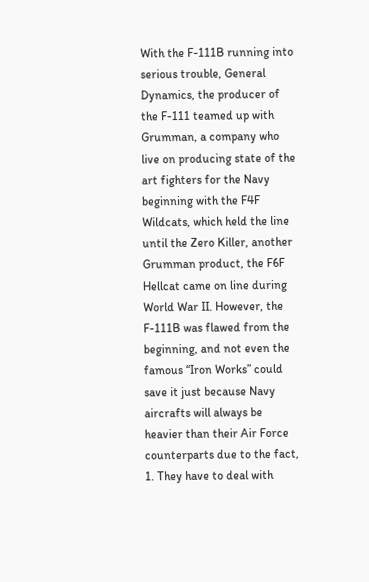With the F-111B running into serious trouble, General Dynamics, the producer of the F-111 teamed up with Grumman, a company who live on producing state of the art fighters for the Navy beginning with the F4F Wildcats, which held the line until the Zero Killer, another Grumman product, the F6F Hellcat came on line during World War II. However, the F-111B was flawed from the beginning, and not even the famous “Iron Works” could save it just because Navy aircrafts will always be heavier than their Air Force counterparts due to the fact, 1. They have to deal with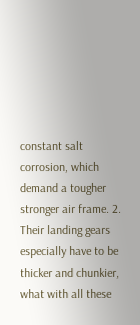constant salt corrosion, which demand a tougher stronger air frame. 2. Their landing gears especially have to be thicker and chunkier, what with all these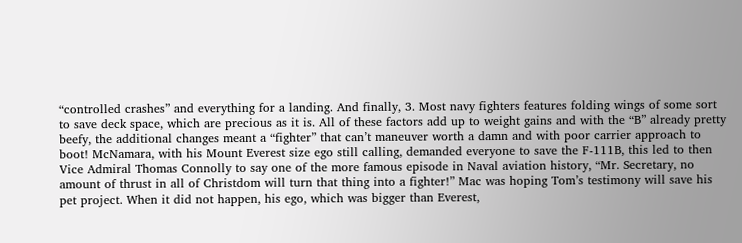“controlled crashes” and everything for a landing. And finally, 3. Most navy fighters features folding wings of some sort to save deck space, which are precious as it is. All of these factors add up to weight gains and with the “B” already pretty beefy, the additional changes meant a “fighter” that can’t maneuver worth a damn and with poor carrier approach to boot! McNamara, with his Mount Everest size ego still calling, demanded everyone to save the F-111B, this led to then Vice Admiral Thomas Connolly to say one of the more famous episode in Naval aviation history, “Mr. Secretary, no amount of thrust in all of Christdom will turn that thing into a fighter!” Mac was hoping Tom’s testimony will save his pet project. When it did not happen, his ego, which was bigger than Everest,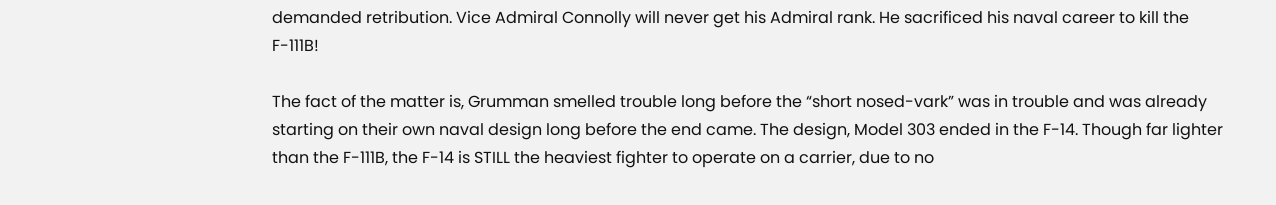demanded retribution. Vice Admiral Connolly will never get his Admiral rank. He sacrificed his naval career to kill the F-111B!

The fact of the matter is, Grumman smelled trouble long before the “short nosed-vark” was in trouble and was already starting on their own naval design long before the end came. The design, Model 303 ended in the F-14. Though far lighter than the F-111B, the F-14 is STILL the heaviest fighter to operate on a carrier, due to no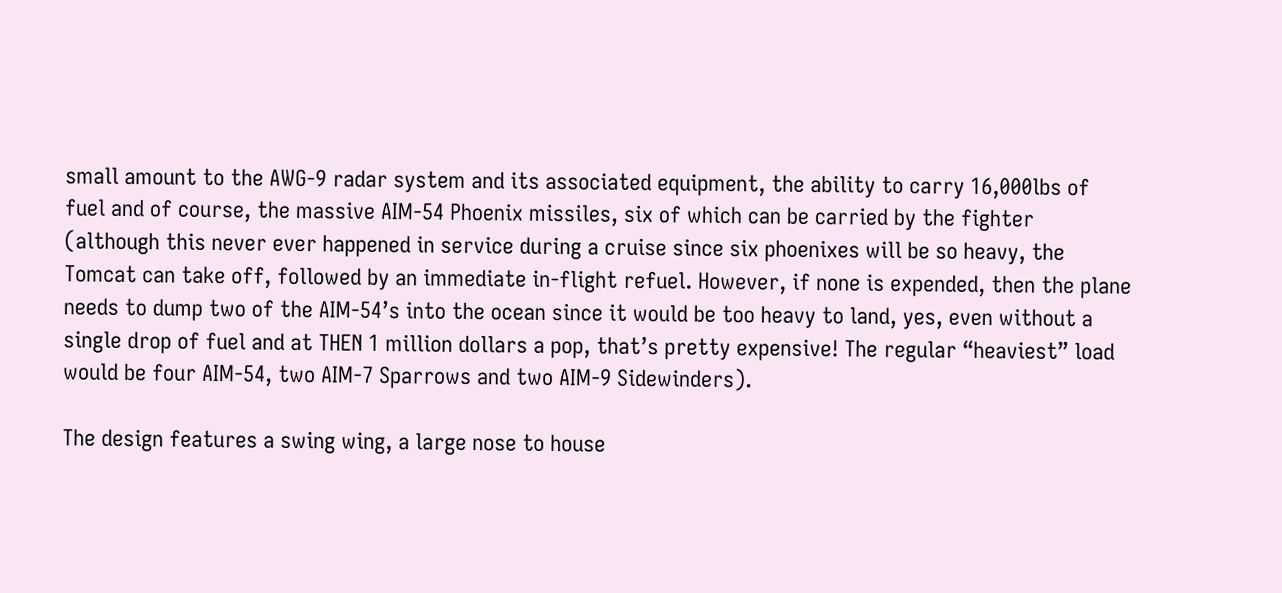small amount to the AWG-9 radar system and its associated equipment, the ability to carry 16,000lbs of fuel and of course, the massive AIM-54 Phoenix missiles, six of which can be carried by the fighter (although this never ever happened in service during a cruise since six phoenixes will be so heavy, the Tomcat can take off, followed by an immediate in-flight refuel. However, if none is expended, then the plane needs to dump two of the AIM-54’s into the ocean since it would be too heavy to land, yes, even without a single drop of fuel and at THEN 1 million dollars a pop, that’s pretty expensive! The regular “heaviest” load would be four AIM-54, two AIM-7 Sparrows and two AIM-9 Sidewinders).

The design features a swing wing, a large nose to house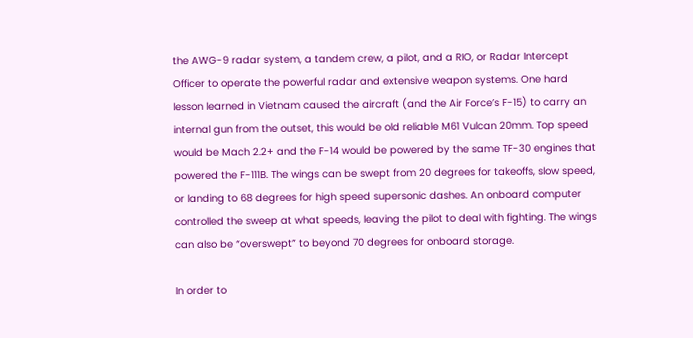the AWG-9 radar system, a tandem crew, a pilot, and a RIO, or Radar Intercept Officer to operate the powerful radar and extensive weapon systems. One hard lesson learned in Vietnam caused the aircraft (and the Air Force’s F-15) to carry an internal gun from the outset, this would be old reliable M61 Vulcan 20mm. Top speed would be Mach 2.2+ and the F-14 would be powered by the same TF-30 engines that powered the F-111B. The wings can be swept from 20 degrees for takeoffs, slow speed, or landing to 68 degrees for high speed supersonic dashes. An onboard computer controlled the sweep at what speeds, leaving the pilot to deal with fighting. The wings can also be “overswept” to beyond 70 degrees for onboard storage.

In order to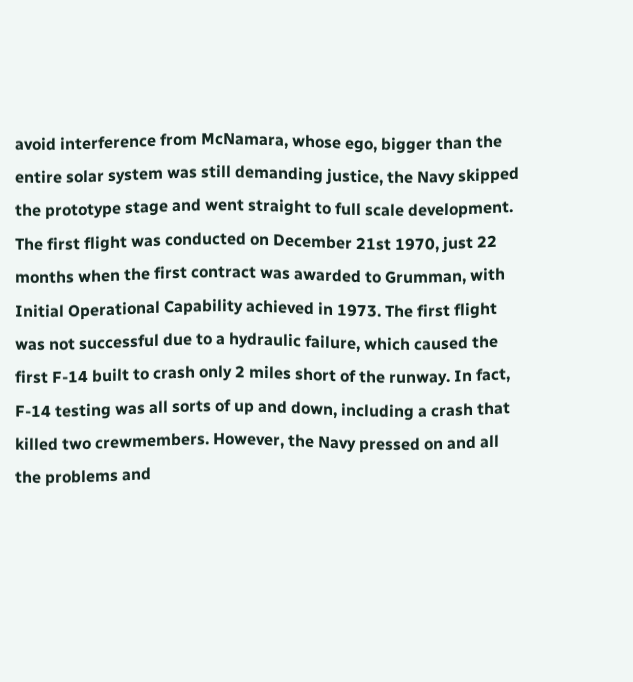avoid interference from McNamara, whose ego, bigger than the entire solar system was still demanding justice, the Navy skipped the prototype stage and went straight to full scale development. The first flight was conducted on December 21st 1970, just 22 months when the first contract was awarded to Grumman, with Initial Operational Capability achieved in 1973. The first flight was not successful due to a hydraulic failure, which caused the first F-14 built to crash only 2 miles short of the runway. In fact, F-14 testing was all sorts of up and down, including a crash that killed two crewmembers. However, the Navy pressed on and all the problems and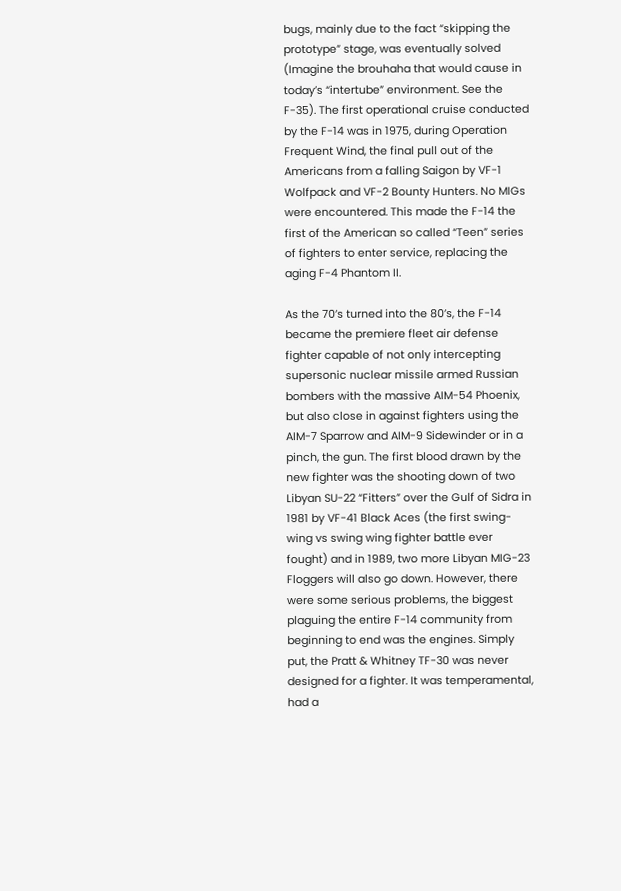bugs, mainly due to the fact “skipping the prototype” stage, was eventually solved (Imagine the brouhaha that would cause in today’s “intertube” environment. See the F-35). The first operational cruise conducted by the F-14 was in 1975, during Operation Frequent Wind, the final pull out of the Americans from a falling Saigon by VF-1 Wolfpack and VF-2 Bounty Hunters. No MIGs were encountered. This made the F-14 the first of the American so called “Teen” series of fighters to enter service, replacing the aging F-4 Phantom II.

As the 70’s turned into the 80’s, the F-14 became the premiere fleet air defense fighter capable of not only intercepting supersonic nuclear missile armed Russian bombers with the massive AIM-54 Phoenix, but also close in against fighters using the AIM-7 Sparrow and AIM-9 Sidewinder or in a pinch, the gun. The first blood drawn by the new fighter was the shooting down of two Libyan SU-22 “Fitters” over the Gulf of Sidra in 1981 by VF-41 Black Aces (the first swing-wing vs swing wing fighter battle ever fought) and in 1989, two more Libyan MIG-23 Floggers will also go down. However, there were some serious problems, the biggest plaguing the entire F-14 community from beginning to end was the engines. Simply put, the Pratt & Whitney TF-30 was never designed for a fighter. It was temperamental, had a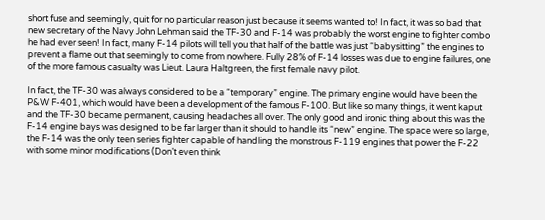short fuse and seemingly, quit for no particular reason just because it seems wanted to! In fact, it was so bad that new secretary of the Navy John Lehman said the TF-30 and F-14 was probably the worst engine to fighter combo he had ever seen! In fact, many F-14 pilots will tell you that half of the battle was just “babysitting” the engines to prevent a flame out that seemingly to come from nowhere. Fully 28% of F-14 losses was due to engine failures, one of the more famous casualty was Lieut. Laura Haltgreen, the first female navy pilot.

In fact, the TF-30 was always considered to be a “temporary” engine. The primary engine would have been the P&W F-401, which would have been a development of the famous F-100. But like so many things, it went kaput and the TF-30 became permanent, causing headaches all over. The only good and ironic thing about this was the F-14 engine bays was designed to be far larger than it should to handle its “new” engine. The space were so large, the F-14 was the only teen series fighter capable of handling the monstrous F-119 engines that power the F-22 with some minor modifications (Don’t even think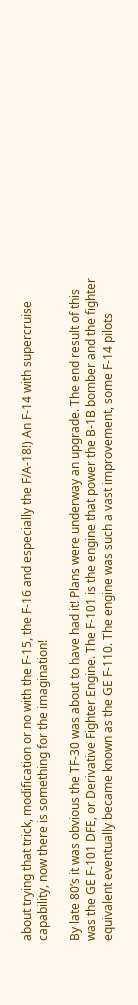about trying that trick, modification or no with the F-15, the F-16 and especially the F/A-18!) An F-14 with supercruise capability, now there is something for the imagination!

By late 80’s it was obvious the TF-30 was about to have had it! Plans were underway an upgrade. The end result of this was the GE F-101 DFE, or Derivative Fighter Engine. The F-101 is the engine that power the B-1B bomber and the fighter equivalent eventually became known as the GE F-110. The engine was such a vast improvement, some F-14 pilots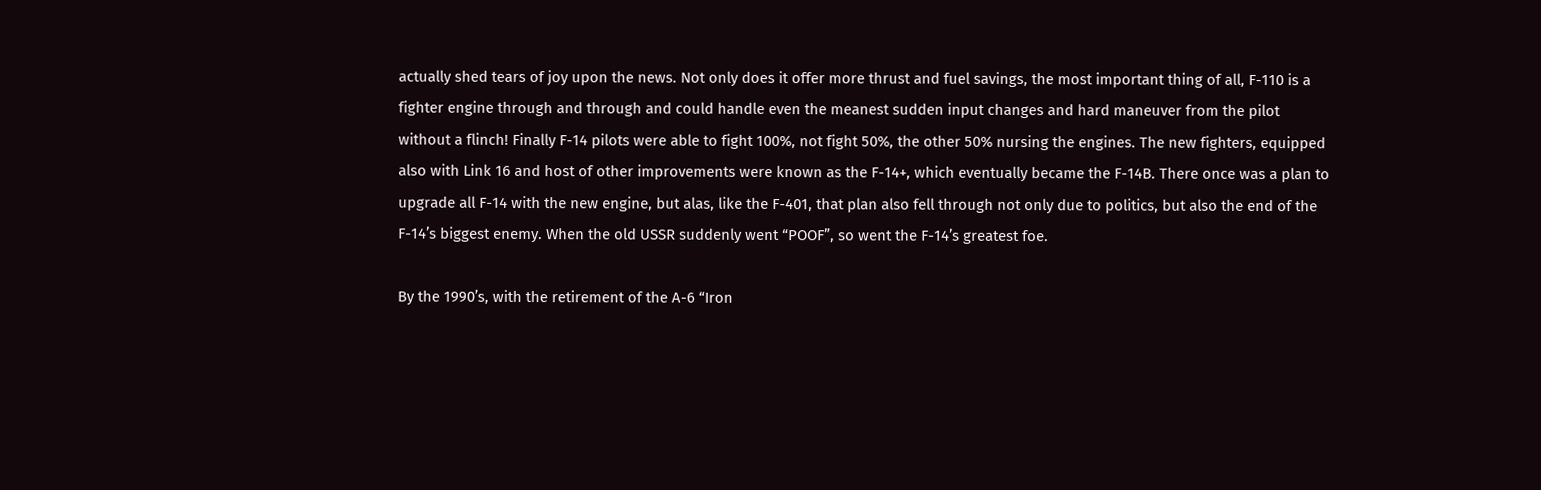actually shed tears of joy upon the news. Not only does it offer more thrust and fuel savings, the most important thing of all, F-110 is a fighter engine through and through and could handle even the meanest sudden input changes and hard maneuver from the pilot without a flinch! Finally F-14 pilots were able to fight 100%, not fight 50%, the other 50% nursing the engines. The new fighters, equipped also with Link 16 and host of other improvements were known as the F-14+, which eventually became the F-14B. There once was a plan to upgrade all F-14 with the new engine, but alas, like the F-401, that plan also fell through not only due to politics, but also the end of the F-14’s biggest enemy. When the old USSR suddenly went “POOF”, so went the F-14’s greatest foe.

By the 1990’s, with the retirement of the A-6 “Iron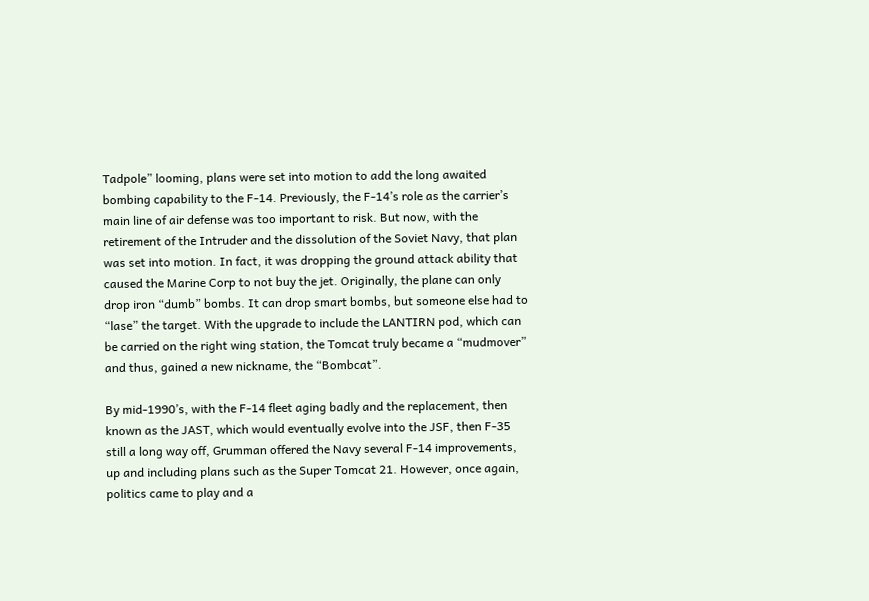Tadpole” looming, plans were set into motion to add the long awaited bombing capability to the F-14. Previously, the F-14’s role as the carrier’s main line of air defense was too important to risk. But now, with the retirement of the Intruder and the dissolution of the Soviet Navy, that plan was set into motion. In fact, it was dropping the ground attack ability that caused the Marine Corp to not buy the jet. Originally, the plane can only drop iron “dumb” bombs. It can drop smart bombs, but someone else had to “lase” the target. With the upgrade to include the LANTIRN pod, which can be carried on the right wing station, the Tomcat truly became a “mudmover” and thus, gained a new nickname, the “Bombcat”.

By mid-1990’s, with the F-14 fleet aging badly and the replacement, then known as the JAST, which would eventually evolve into the JSF, then F-35 still a long way off, Grumman offered the Navy several F-14 improvements, up and including plans such as the Super Tomcat 21. However, once again, politics came to play and a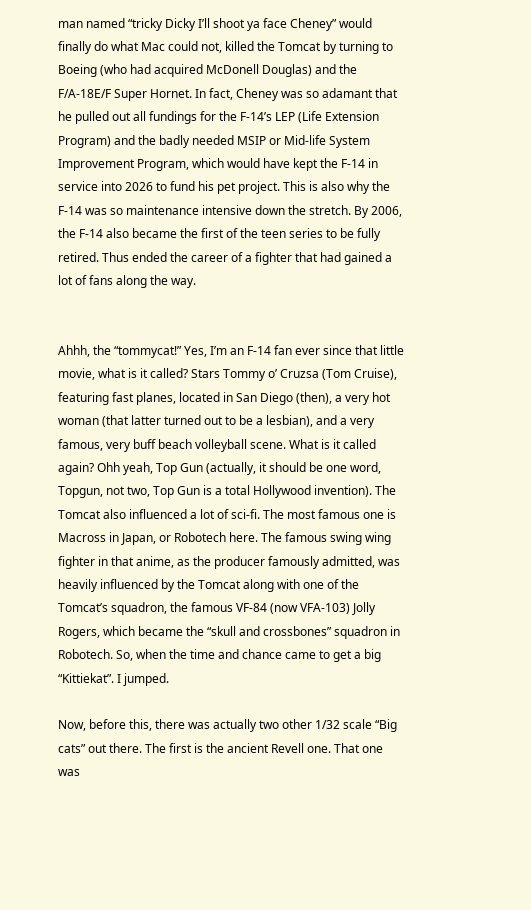man named “tricky Dicky I’ll shoot ya face Cheney” would finally do what Mac could not, killed the Tomcat by turning to Boeing (who had acquired McDonell Douglas) and the F/A-18E/F Super Hornet. In fact, Cheney was so adamant that he pulled out all fundings for the F-14’s LEP (Life Extension Program) and the badly needed MSIP or Mid-life System Improvement Program, which would have kept the F-14 in service into 2026 to fund his pet project. This is also why the F-14 was so maintenance intensive down the stretch. By 2006, the F-14 also became the first of the teen series to be fully retired. Thus ended the career of a fighter that had gained a lot of fans along the way.


Ahhh, the “tommycat!” Yes, I’m an F-14 fan ever since that little movie, what is it called? Stars Tommy o’ Cruzsa (Tom Cruise), featuring fast planes, located in San Diego (then), a very hot woman (that latter turned out to be a lesbian), and a very famous, very buff beach volleyball scene. What is it called again? Ohh yeah, Top Gun (actually, it should be one word, Topgun, not two, Top Gun is a total Hollywood invention). The Tomcat also influenced a lot of sci-fi. The most famous one is Macross in Japan, or Robotech here. The famous swing wing fighter in that anime, as the producer famously admitted, was heavily influenced by the Tomcat along with one of the Tomcat’s squadron, the famous VF-84 (now VFA-103) Jolly Rogers, which became the “skull and crossbones” squadron in Robotech. So, when the time and chance came to get a big “Kittiekat”. I jumped.

Now, before this, there was actually two other 1/32 scale “Big cats” out there. The first is the ancient Revell one. That one was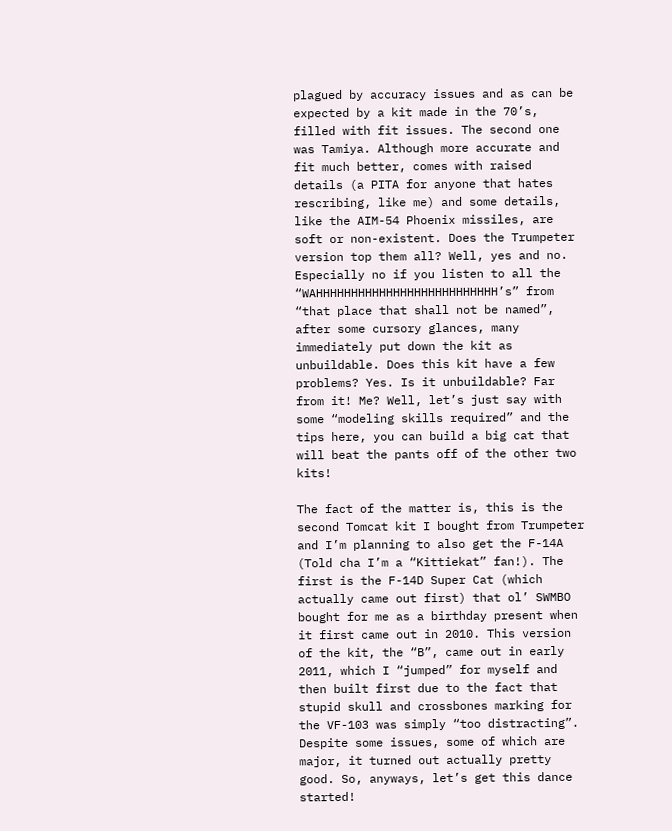plagued by accuracy issues and as can be expected by a kit made in the 70’s, filled with fit issues. The second one was Tamiya. Although more accurate and fit much better, comes with raised details (a PITA for anyone that hates rescribing, like me) and some details, like the AIM-54 Phoenix missiles, are soft or non-existent. Does the Trumpeter version top them all? Well, yes and no. Especially no if you listen to all the “WAHHHHHHHHHHHHHHHHHHHHHHHHHH’s” from “that place that shall not be named”, after some cursory glances, many immediately put down the kit as unbuildable. Does this kit have a few problems? Yes. Is it unbuildable? Far from it! Me? Well, let’s just say with some “modeling skills required” and the tips here, you can build a big cat that will beat the pants off of the other two kits!

The fact of the matter is, this is the second Tomcat kit I bought from Trumpeter and I’m planning to also get the F-14A (Told cha I’m a “Kittiekat” fan!). The first is the F-14D Super Cat (which actually came out first) that ol’ SWMBO bought for me as a birthday present when it first came out in 2010. This version of the kit, the “B”, came out in early 2011, which I “jumped” for myself and then built first due to the fact that stupid skull and crossbones marking for the VF-103 was simply “too distracting”. Despite some issues, some of which are major, it turned out actually pretty good. So, anyways, let’s get this dance started!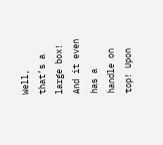Well, that’s a large box! And it even has a handle on top! Upon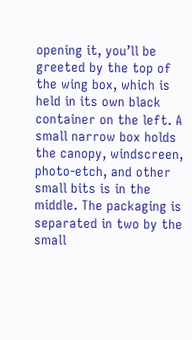opening it, you’ll be greeted by the top of the wing box, which is held in its own black container on the left. A small narrow box holds the canopy, windscreen, photo-etch, and other small bits is in the middle. The packaging is separated in two by the small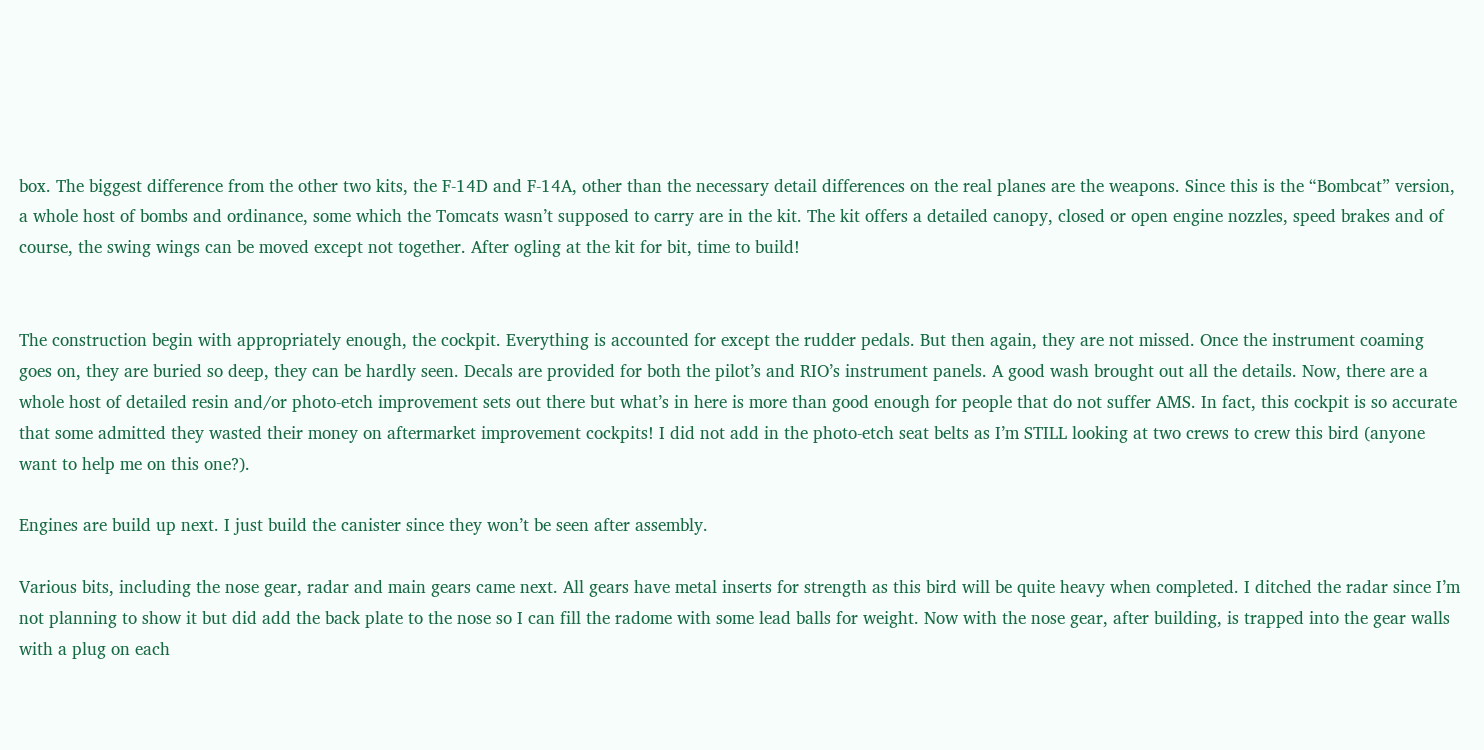box. The biggest difference from the other two kits, the F-14D and F-14A, other than the necessary detail differences on the real planes are the weapons. Since this is the “Bombcat” version, a whole host of bombs and ordinance, some which the Tomcats wasn’t supposed to carry are in the kit. The kit offers a detailed canopy, closed or open engine nozzles, speed brakes and of course, the swing wings can be moved except not together. After ogling at the kit for bit, time to build!


The construction begin with appropriately enough, the cockpit. Everything is accounted for except the rudder pedals. But then again, they are not missed. Once the instrument coaming goes on, they are buried so deep, they can be hardly seen. Decals are provided for both the pilot’s and RIO’s instrument panels. A good wash brought out all the details. Now, there are a whole host of detailed resin and/or photo-etch improvement sets out there but what’s in here is more than good enough for people that do not suffer AMS. In fact, this cockpit is so accurate that some admitted they wasted their money on aftermarket improvement cockpits! I did not add in the photo-etch seat belts as I’m STILL looking at two crews to crew this bird (anyone want to help me on this one?).

Engines are build up next. I just build the canister since they won’t be seen after assembly.

Various bits, including the nose gear, radar and main gears came next. All gears have metal inserts for strength as this bird will be quite heavy when completed. I ditched the radar since I’m not planning to show it but did add the back plate to the nose so I can fill the radome with some lead balls for weight. Now with the nose gear, after building, is trapped into the gear walls with a plug on each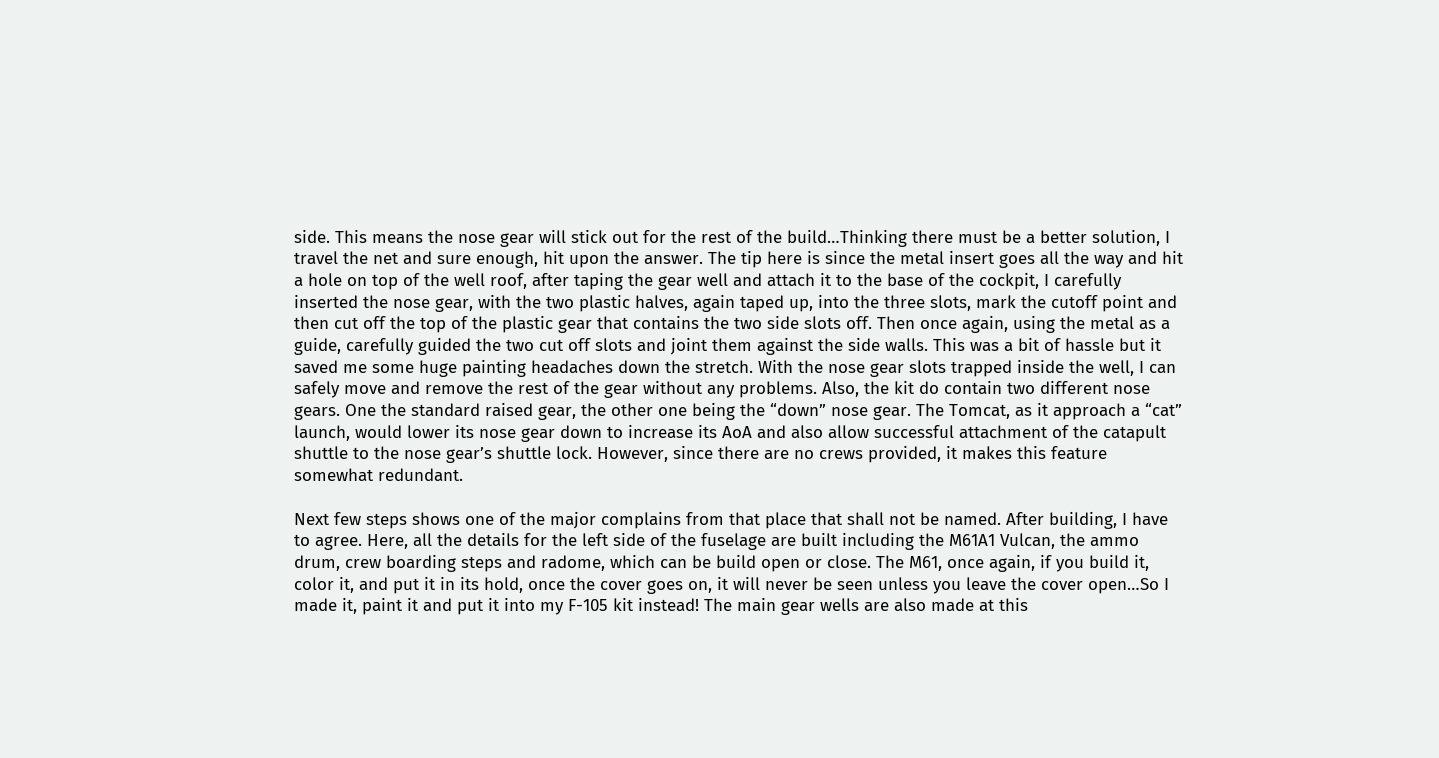side. This means the nose gear will stick out for the rest of the build…Thinking there must be a better solution, I travel the net and sure enough, hit upon the answer. The tip here is since the metal insert goes all the way and hit a hole on top of the well roof, after taping the gear well and attach it to the base of the cockpit, I carefully inserted the nose gear, with the two plastic halves, again taped up, into the three slots, mark the cutoff point and then cut off the top of the plastic gear that contains the two side slots off. Then once again, using the metal as a guide, carefully guided the two cut off slots and joint them against the side walls. This was a bit of hassle but it saved me some huge painting headaches down the stretch. With the nose gear slots trapped inside the well, I can safely move and remove the rest of the gear without any problems. Also, the kit do contain two different nose gears. One the standard raised gear, the other one being the “down” nose gear. The Tomcat, as it approach a “cat” launch, would lower its nose gear down to increase its AoA and also allow successful attachment of the catapult shuttle to the nose gear’s shuttle lock. However, since there are no crews provided, it makes this feature somewhat redundant.

Next few steps shows one of the major complains from that place that shall not be named. After building, I have to agree. Here, all the details for the left side of the fuselage are built including the M61A1 Vulcan, the ammo drum, crew boarding steps and radome, which can be build open or close. The M61, once again, if you build it, color it, and put it in its hold, once the cover goes on, it will never be seen unless you leave the cover open…So I made it, paint it and put it into my F-105 kit instead! The main gear wells are also made at this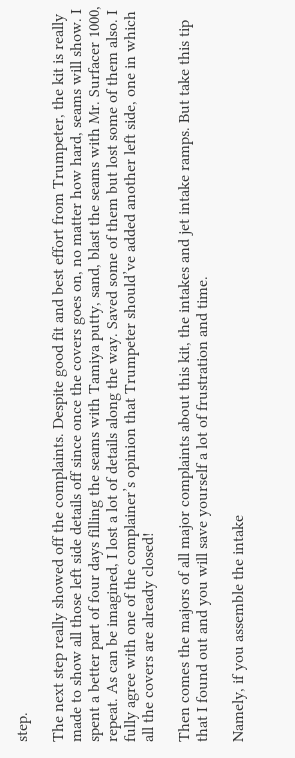step.

The next step really showed off the complaints. Despite good fit and best effort from Trumpeter, the kit is really made to show all those left side details off since once the covers goes on, no matter how hard, seams will show. I spent a better part of four days filling the seams with Tamiya putty, sand, blast the seams with Mr. Surfacer 1000, repeat. As can be imagined, I lost a lot of details along the way. Saved some of them but lost some of them also. I fully agree with one of the complainer’s opinion that Trumpeter should’ve added another left side, one in which all the covers are already closed!

Then comes the majors of all major complaints about this kit, the intakes and jet intake ramps. But take this tip that I found out and you will save yourself a lot of frustration and time.

Namely, if you assemble the intake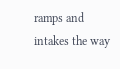ramps and intakes the way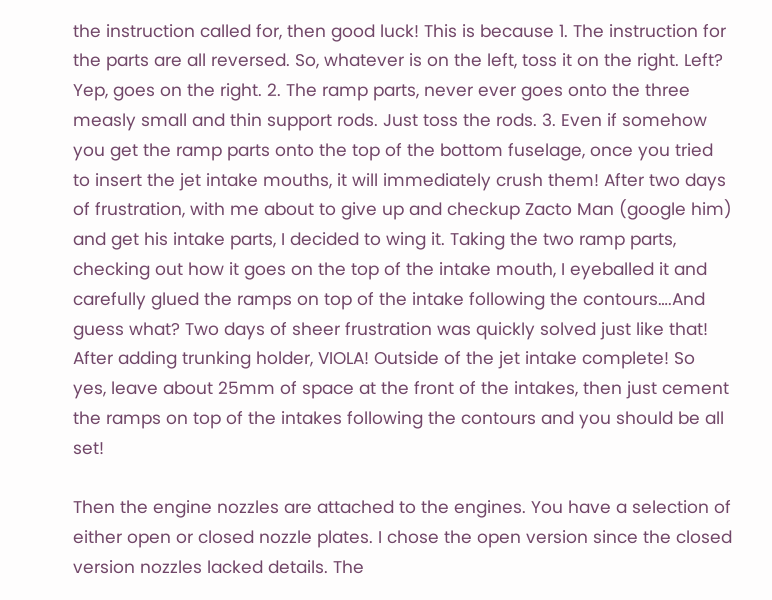the instruction called for, then good luck! This is because 1. The instruction for the parts are all reversed. So, whatever is on the left, toss it on the right. Left? Yep, goes on the right. 2. The ramp parts, never ever goes onto the three measly small and thin support rods. Just toss the rods. 3. Even if somehow you get the ramp parts onto the top of the bottom fuselage, once you tried to insert the jet intake mouths, it will immediately crush them! After two days of frustration, with me about to give up and checkup Zacto Man (google him) and get his intake parts, I decided to wing it. Taking the two ramp parts, checking out how it goes on the top of the intake mouth, I eyeballed it and carefully glued the ramps on top of the intake following the contours….And guess what? Two days of sheer frustration was quickly solved just like that! After adding trunking holder, VIOLA! Outside of the jet intake complete! So yes, leave about 25mm of space at the front of the intakes, then just cement the ramps on top of the intakes following the contours and you should be all set!

Then the engine nozzles are attached to the engines. You have a selection of either open or closed nozzle plates. I chose the open version since the closed version nozzles lacked details. The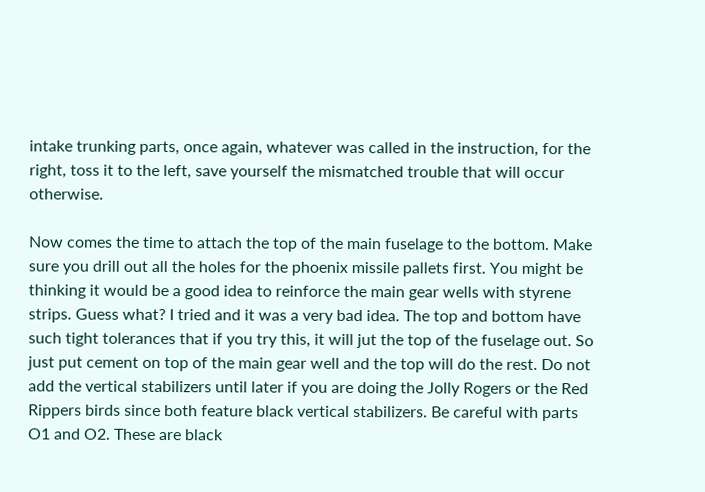intake trunking parts, once again, whatever was called in the instruction, for the right, toss it to the left, save yourself the mismatched trouble that will occur otherwise.

Now comes the time to attach the top of the main fuselage to the bottom. Make sure you drill out all the holes for the phoenix missile pallets first. You might be thinking it would be a good idea to reinforce the main gear wells with styrene strips. Guess what? I tried and it was a very bad idea. The top and bottom have such tight tolerances that if you try this, it will jut the top of the fuselage out. So just put cement on top of the main gear well and the top will do the rest. Do not add the vertical stabilizers until later if you are doing the Jolly Rogers or the Red Rippers birds since both feature black vertical stabilizers. Be careful with parts O1 and O2. These are black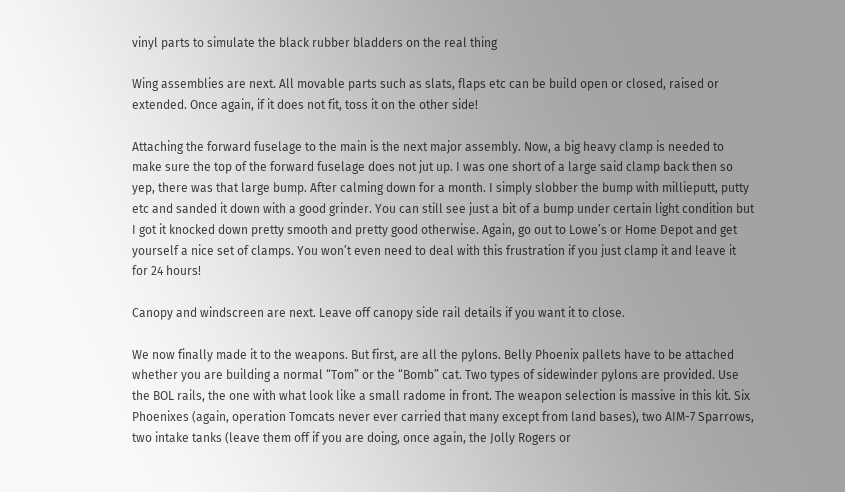vinyl parts to simulate the black rubber bladders on the real thing

Wing assemblies are next. All movable parts such as slats, flaps etc can be build open or closed, raised or extended. Once again, if it does not fit, toss it on the other side!

Attaching the forward fuselage to the main is the next major assembly. Now, a big heavy clamp is needed to make sure the top of the forward fuselage does not jut up. I was one short of a large said clamp back then so yep, there was that large bump. After calming down for a month. I simply slobber the bump with millieputt, putty etc and sanded it down with a good grinder. You can still see just a bit of a bump under certain light condition but I got it knocked down pretty smooth and pretty good otherwise. Again, go out to Lowe’s or Home Depot and get yourself a nice set of clamps. You won’t even need to deal with this frustration if you just clamp it and leave it for 24 hours!

Canopy and windscreen are next. Leave off canopy side rail details if you want it to close.

We now finally made it to the weapons. But first, are all the pylons. Belly Phoenix pallets have to be attached whether you are building a normal “Tom” or the “Bomb” cat. Two types of sidewinder pylons are provided. Use the BOL rails, the one with what look like a small radome in front. The weapon selection is massive in this kit. Six Phoenixes (again, operation Tomcats never ever carried that many except from land bases), two AIM-7 Sparrows, two intake tanks (leave them off if you are doing, once again, the Jolly Rogers or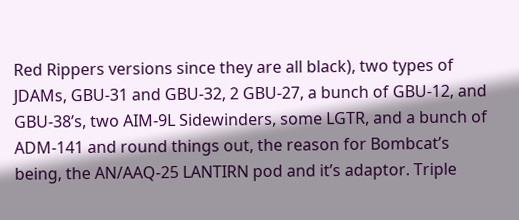Red Rippers versions since they are all black), two types of JDAMs, GBU-31 and GBU-32, 2 GBU-27, a bunch of GBU-12, and GBU-38’s, two AIM-9L Sidewinders, some LGTR, and a bunch of ADM-141 and round things out, the reason for Bombcat’s being, the AN/AAQ-25 LANTIRN pod and it’s adaptor. Triple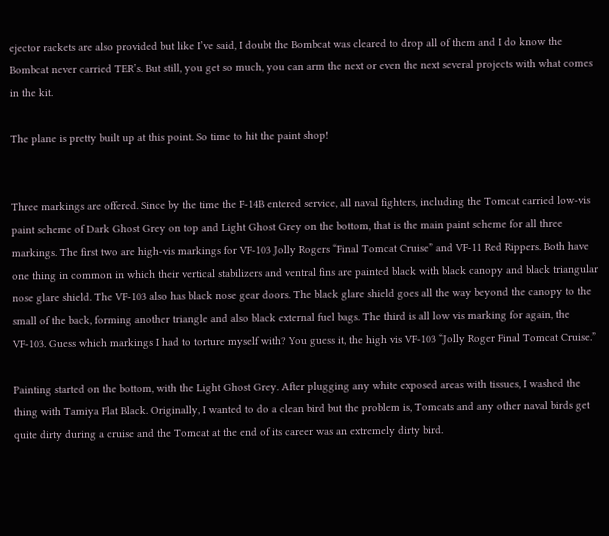ejector rackets are also provided but like I’ve said, I doubt the Bombcat was cleared to drop all of them and I do know the Bombcat never carried TER’s. But still, you get so much, you can arm the next or even the next several projects with what comes in the kit.

The plane is pretty built up at this point. So time to hit the paint shop!


Three markings are offered. Since by the time the F-14B entered service, all naval fighters, including the Tomcat carried low-vis paint scheme of Dark Ghost Grey on top and Light Ghost Grey on the bottom, that is the main paint scheme for all three markings. The first two are high-vis markings for VF-103 Jolly Rogers “Final Tomcat Cruise” and VF-11 Red Rippers. Both have one thing in common in which their vertical stabilizers and ventral fins are painted black with black canopy and black triangular nose glare shield. The VF-103 also has black nose gear doors. The black glare shield goes all the way beyond the canopy to the small of the back, forming another triangle and also black external fuel bags. The third is all low vis marking for again, the VF-103. Guess which markings I had to torture myself with? You guess it, the high vis VF-103 “Jolly Roger Final Tomcat Cruise.”

Painting started on the bottom, with the Light Ghost Grey. After plugging any white exposed areas with tissues, I washed the thing with Tamiya Flat Black. Originally, I wanted to do a clean bird but the problem is, Tomcats and any other naval birds get quite dirty during a cruise and the Tomcat at the end of its career was an extremely dirty bird.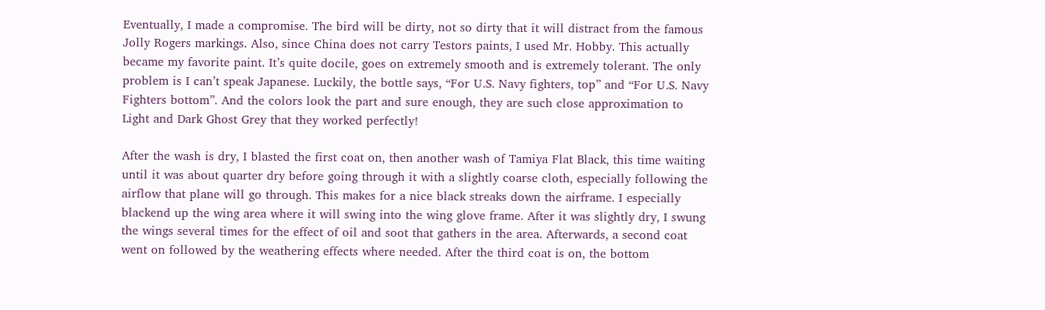Eventually, I made a compromise. The bird will be dirty, not so dirty that it will distract from the famous Jolly Rogers markings. Also, since China does not carry Testors paints, I used Mr. Hobby. This actually became my favorite paint. It’s quite docile, goes on extremely smooth and is extremely tolerant. The only problem is I can’t speak Japanese. Luckily, the bottle says, “For U.S. Navy fighters, top” and “For U.S. Navy Fighters bottom”. And the colors look the part and sure enough, they are such close approximation to Light and Dark Ghost Grey that they worked perfectly!

After the wash is dry, I blasted the first coat on, then another wash of Tamiya Flat Black, this time waiting until it was about quarter dry before going through it with a slightly coarse cloth, especially following the airflow that plane will go through. This makes for a nice black streaks down the airframe. I especially blackend up the wing area where it will swing into the wing glove frame. After it was slightly dry, I swung the wings several times for the effect of oil and soot that gathers in the area. Afterwards, a second coat went on followed by the weathering effects where needed. After the third coat is on, the bottom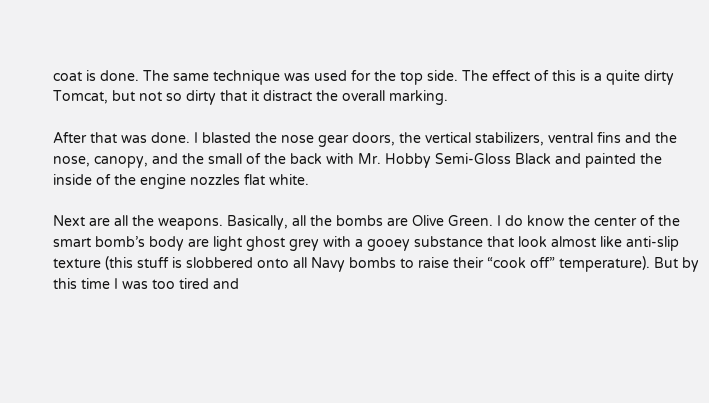coat is done. The same technique was used for the top side. The effect of this is a quite dirty Tomcat, but not so dirty that it distract the overall marking.

After that was done. I blasted the nose gear doors, the vertical stabilizers, ventral fins and the nose, canopy, and the small of the back with Mr. Hobby Semi-Gloss Black and painted the inside of the engine nozzles flat white.

Next are all the weapons. Basically, all the bombs are Olive Green. I do know the center of the smart bomb’s body are light ghost grey with a gooey substance that look almost like anti-slip texture (this stuff is slobbered onto all Navy bombs to raise their “cook off” temperature). But by this time I was too tired and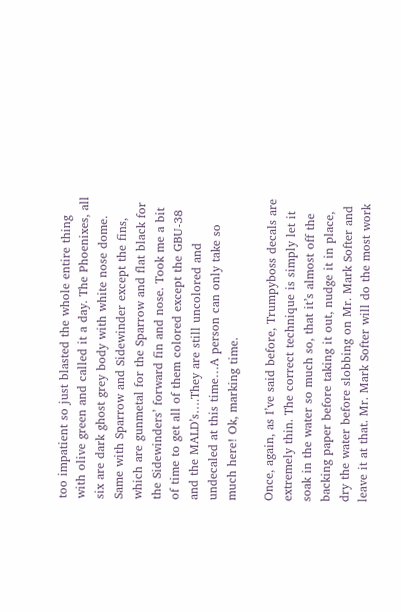too impatient so just blasted the whole entire thing with olive green and called it a day. The Phoenixes, all six are dark ghost grey body with white nose dome. Same with Sparrow and Sidewinder except the fins, which are gunmetal for the Sparrow and flat black for the Sidewinders’ forward fin and nose. Took me a bit of time to get all of them colored except the GBU-38 and the MALD’s….They are still uncolored and undecaled at this time…A person can only take so much here! Ok, marking time.

Once, again, as I’ve said before, Trumpyboss decals are extremely thin. The correct technique is simply let it soak in the water so much so, that it’s almost off the backing paper before taking it out, nudge it in place, dry the water before slobbing on Mr. Mark Softer and leave it at that. Mr. Mark Softer will do the most work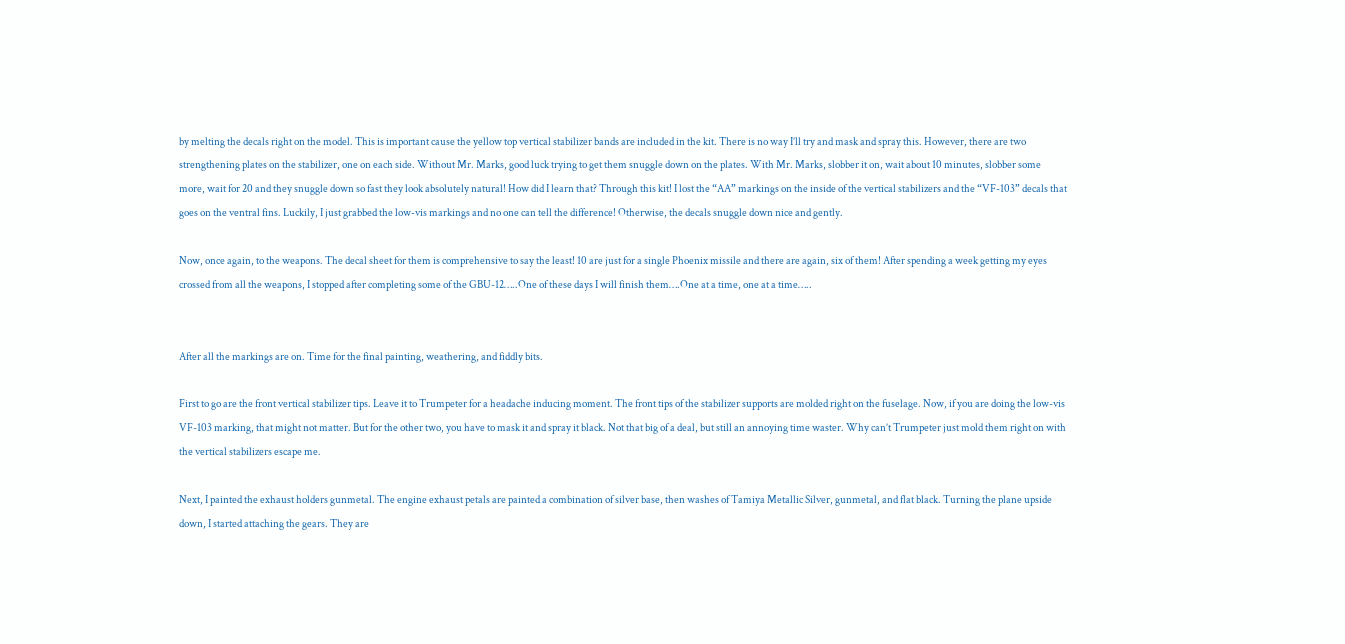by melting the decals right on the model. This is important cause the yellow top vertical stabilizer bands are included in the kit. There is no way I’ll try and mask and spray this. However, there are two strengthening plates on the stabilizer, one on each side. Without Mr. Marks, good luck trying to get them snuggle down on the plates. With Mr. Marks, slobber it on, wait about 10 minutes, slobber some more, wait for 20 and they snuggle down so fast they look absolutely natural! How did I learn that? Through this kit! I lost the “AA” markings on the inside of the vertical stabilizers and the “VF-103” decals that goes on the ventral fins. Luckily, I just grabbed the low-vis markings and no one can tell the difference! Otherwise, the decals snuggle down nice and gently.

Now, once again, to the weapons. The decal sheet for them is comprehensive to say the least! 10 are just for a single Phoenix missile and there are again, six of them! After spending a week getting my eyes crossed from all the weapons, I stopped after completing some of the GBU-12…..One of these days I will finish them….One at a time, one at a time…..


After all the markings are on. Time for the final painting, weathering, and fiddly bits.

First to go are the front vertical stabilizer tips. Leave it to Trumpeter for a headache inducing moment. The front tips of the stabilizer supports are molded right on the fuselage. Now, if you are doing the low-vis VF-103 marking, that might not matter. But for the other two, you have to mask it and spray it black. Not that big of a deal, but still an annoying time waster. Why can’t Trumpeter just mold them right on with the vertical stabilizers escape me.

Next, I painted the exhaust holders gunmetal. The engine exhaust petals are painted a combination of silver base, then washes of Tamiya Metallic Silver, gunmetal, and flat black. Turning the plane upside down, I started attaching the gears. They are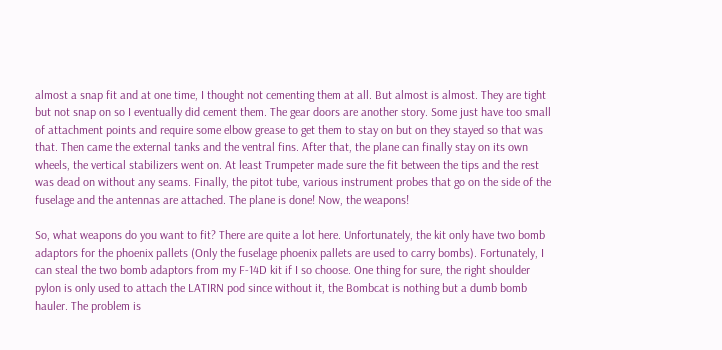almost a snap fit and at one time, I thought not cementing them at all. But almost is almost. They are tight but not snap on so I eventually did cement them. The gear doors are another story. Some just have too small of attachment points and require some elbow grease to get them to stay on but on they stayed so that was that. Then came the external tanks and the ventral fins. After that, the plane can finally stay on its own wheels, the vertical stabilizers went on. At least Trumpeter made sure the fit between the tips and the rest was dead on without any seams. Finally, the pitot tube, various instrument probes that go on the side of the fuselage and the antennas are attached. The plane is done! Now, the weapons!

So, what weapons do you want to fit? There are quite a lot here. Unfortunately, the kit only have two bomb adaptors for the phoenix pallets (Only the fuselage phoenix pallets are used to carry bombs). Fortunately, I can steal the two bomb adaptors from my F-14D kit if I so choose. One thing for sure, the right shoulder pylon is only used to attach the LATIRN pod since without it, the Bombcat is nothing but a dumb bomb hauler. The problem is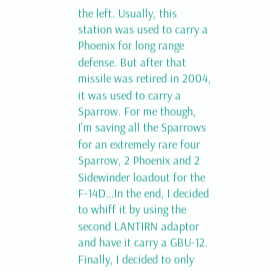the left. Usually, this station was used to carry a Phoenix for long range defense. But after that missile was retired in 2004, it was used to carry a Sparrow. For me though, I’m saving all the Sparrows for an extremely rare four Sparrow, 2 Phoenix and 2 Sidewinder loadout for the F-14D…In the end, I decided to whiff it by using the second LANTIRN adaptor and have it carry a GBU-12. Finally, I decided to only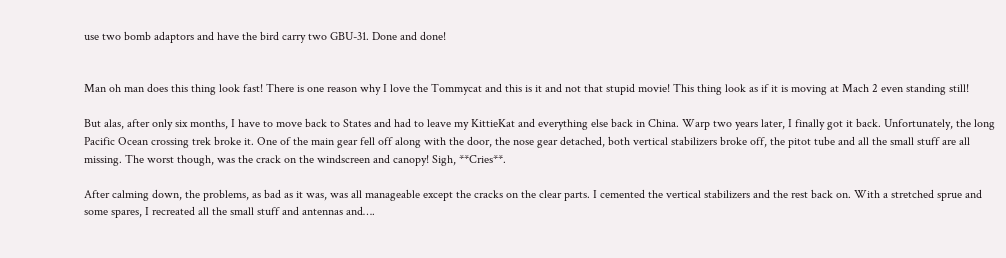use two bomb adaptors and have the bird carry two GBU-31. Done and done!


Man oh man does this thing look fast! There is one reason why I love the Tommycat and this is it and not that stupid movie! This thing look as if it is moving at Mach 2 even standing still!

But alas, after only six months, I have to move back to States and had to leave my KittieKat and everything else back in China. Warp two years later, I finally got it back. Unfortunately, the long Pacific Ocean crossing trek broke it. One of the main gear fell off along with the door, the nose gear detached, both vertical stabilizers broke off, the pitot tube and all the small stuff are all missing. The worst though, was the crack on the windscreen and canopy! Sigh, **Cries**.

After calming down, the problems, as bad as it was, was all manageable except the cracks on the clear parts. I cemented the vertical stabilizers and the rest back on. With a stretched sprue and some spares, I recreated all the small stuff and antennas and….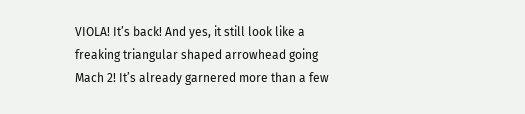VIOLA! It’s back! And yes, it still look like a freaking triangular shaped arrowhead going Mach 2! It’s already garnered more than a few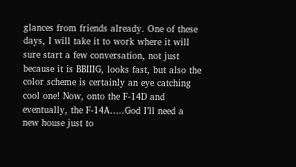glances from friends already. One of these days, I will take it to work where it will sure start a few conversation, not just because it is BBIIIG, looks fast, but also the color scheme is certainly an eye catching cool one! Now, onto the F-14D and eventually, the F-14A…..God I’ll need a new house just to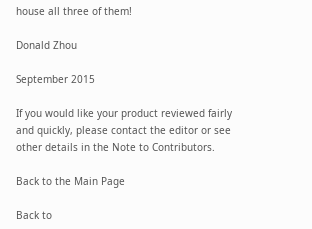house all three of them!

Donald Zhou

September 2015

If you would like your product reviewed fairly and quickly, please contact the editor or see other details in the Note to Contributors.

Back to the Main Page

Back to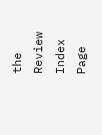the Review Index Page